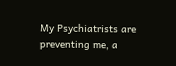My Psychiatrists are preventing me, a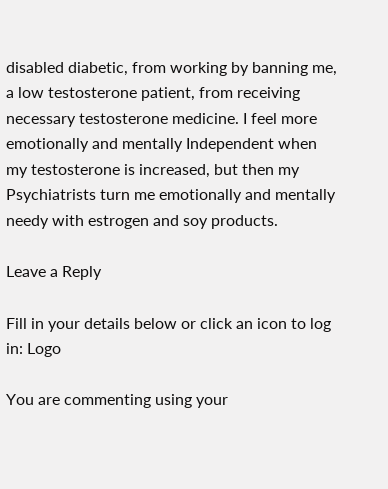disabled diabetic, from working by banning me, a low testosterone patient, from receiving necessary testosterone medicine. I feel more emotionally and mentally Independent when my testosterone is increased, but then my Psychiatrists turn me emotionally and mentally needy with estrogen and soy products.

Leave a Reply

Fill in your details below or click an icon to log in: Logo

You are commenting using your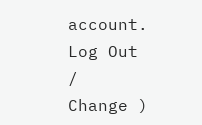account. Log Out /  Change )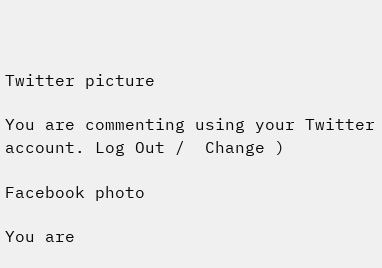Twitter picture

You are commenting using your Twitter account. Log Out /  Change )

Facebook photo

You are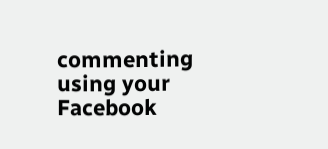commenting using your Facebook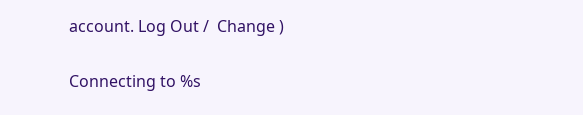account. Log Out /  Change )

Connecting to %s